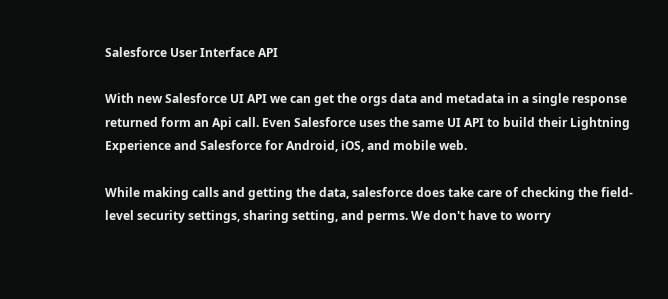Salesforce User Interface API

With new Salesforce UI API we can get the orgs data and metadata in a single response returned form an Api call. Even Salesforce uses the same UI API to build their Lightning Experience and Salesforce for Android, iOS, and mobile web.

While making calls and getting the data, salesforce does take care of checking the field-level security settings, sharing setting, and perms. We don't have to worry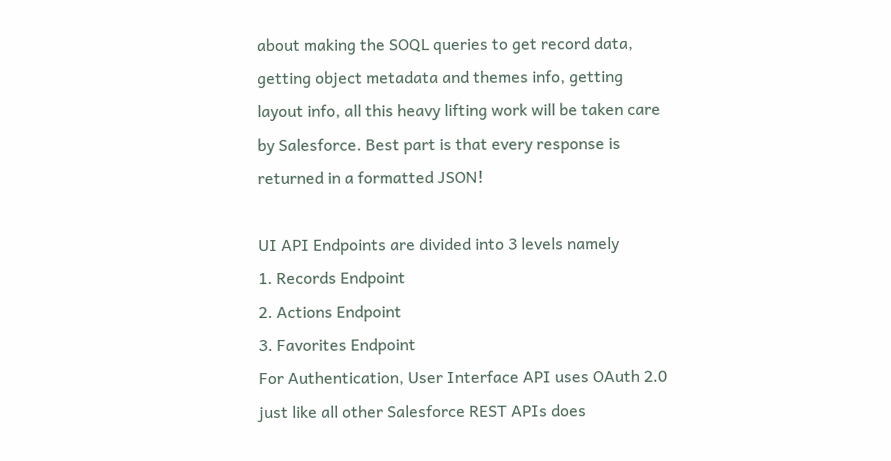about making the SOQL queries to get record data, getting object metadata and themes info, getting layout info, all this heavy lifting work will be taken care by Salesforce. Best part is that every response is returned in a formatted JSON!

UI API Endpoints are divided into 3 levels namely
1. Records Endpoint
2. Actions Endpoint
3. Favorites Endpoint
For Authentication, User Interface API uses OAuth 2.0 just like all other Salesforce REST APIs does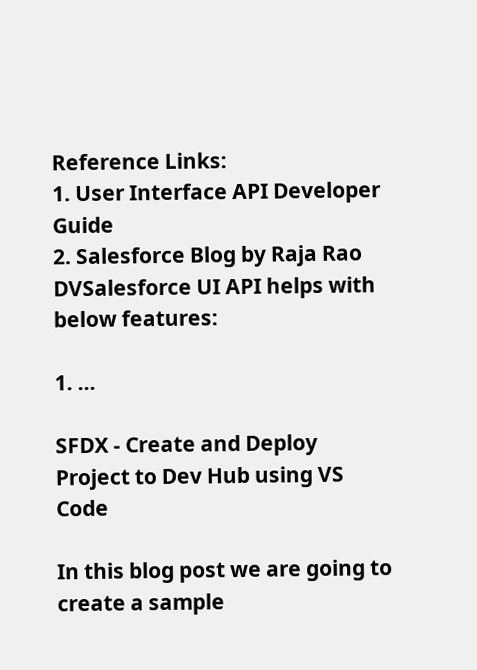Reference Links:
1. User Interface API Developer Guide
2. Salesforce Blog by Raja Rao DVSalesforce UI API helps with below features:

1. …

SFDX - Create and Deploy Project to Dev Hub using VS Code

In this blog post we are going to create a sample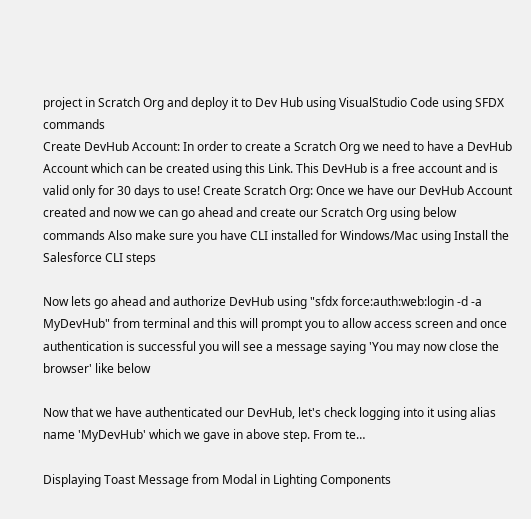project in Scratch Org and deploy it to Dev Hub using VisualStudio Code using SFDX commands
Create DevHub Account: In order to create a Scratch Org we need to have a DevHub Account which can be created using this Link. This DevHub is a free account and is valid only for 30 days to use! Create Scratch Org: Once we have our DevHub Account created and now we can go ahead and create our Scratch Org using below commands Also make sure you have CLI installed for Windows/Mac using Install the Salesforce CLI steps

Now lets go ahead and authorize DevHub using "sfdx force:auth:web:login -d -a MyDevHub" from terminal and this will prompt you to allow access screen and once authentication is successful you will see a message saying 'You may now close the browser' like below

Now that we have authenticated our DevHub, let's check logging into it using alias name 'MyDevHub' which we gave in above step. From te…

Displaying Toast Message from Modal in Lighting Components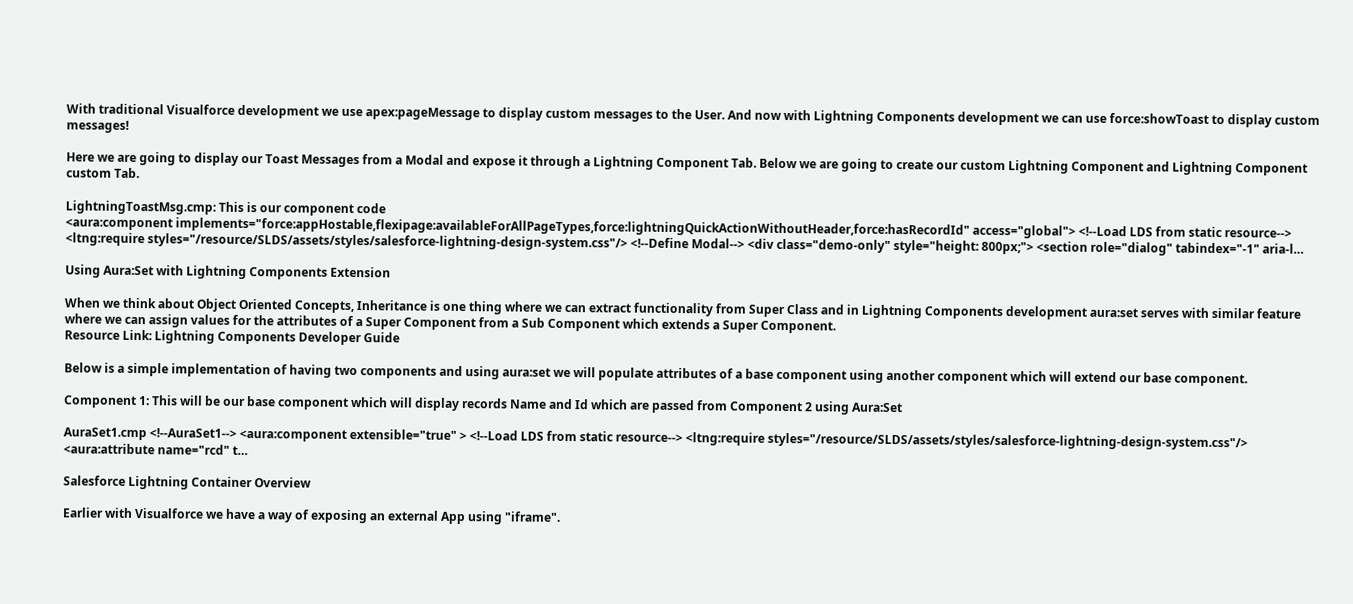With traditional Visualforce development we use apex:pageMessage to display custom messages to the User. And now with Lightning Components development we can use force:showToast to display custom messages!

Here we are going to display our Toast Messages from a Modal and expose it through a Lightning Component Tab. Below we are going to create our custom Lightning Component and Lightning Component custom Tab.

LightningToastMsg.cmp: This is our component code
<aura:component implements="force:appHostable,flexipage:availableForAllPageTypes,force:lightningQuickActionWithoutHeader,force:hasRecordId" access="global"> <!--Load LDS from static resource--> <ltng:require styles="/resource/SLDS/assets/styles/salesforce-lightning-design-system.css"/> <!--Define Modal--> <div class="demo-only" style="height: 800px;"> <section role="dialog" tabindex="-1" aria-l…

Using Aura:Set with Lightning Components Extension

When we think about Object Oriented Concepts, Inheritance is one thing where we can extract functionality from Super Class and in Lightning Components development aura:set serves with similar feature where we can assign values for the attributes of a Super Component from a Sub Component which extends a Super Component.
Resource Link: Lightning Components Developer Guide

Below is a simple implementation of having two components and using aura:set we will populate attributes of a base component using another component which will extend our base component.

Component 1: This will be our base component which will display records Name and Id which are passed from Component 2 using Aura:Set

AuraSet1.cmp <!--AuraSet1--> <aura:component extensible="true" > <!--Load LDS from static resource--> <ltng:require styles="/resource/SLDS/assets/styles/salesforce-lightning-design-system.css"/> <aura:attribute name="rcd" t…

Salesforce Lightning Container Overview

Earlier with Visualforce we have a way of exposing an external App using "iframe".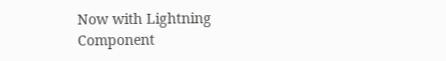Now with Lightning Component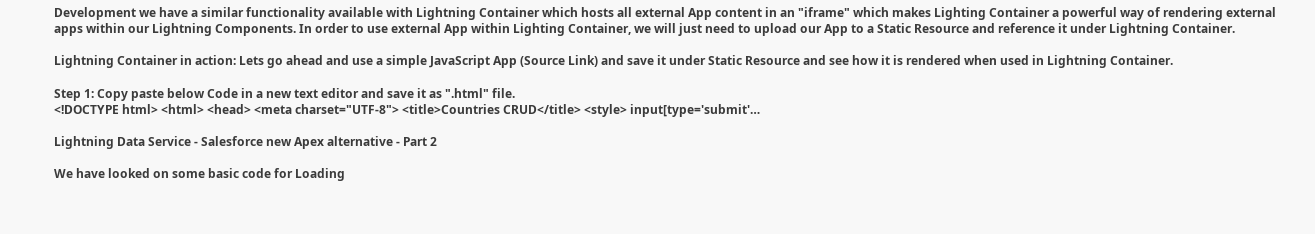Development we have a similar functionality available with Lightning Container which hosts all external App content in an "iframe" which makes Lighting Container a powerful way of rendering external apps within our Lightning Components. In order to use external App within Lighting Container, we will just need to upload our App to a Static Resource and reference it under Lightning Container.

Lightning Container in action: Lets go ahead and use a simple JavaScript App (Source Link) and save it under Static Resource and see how it is rendered when used in Lightning Container.

Step 1: Copy paste below Code in a new text editor and save it as ".html" file.
<!DOCTYPE html> <html> <head> <meta charset="UTF-8"> <title>Countries CRUD</title> <style> input[type='submit'…

Lightning Data Service - Salesforce new Apex alternative - Part 2

We have looked on some basic code for Loading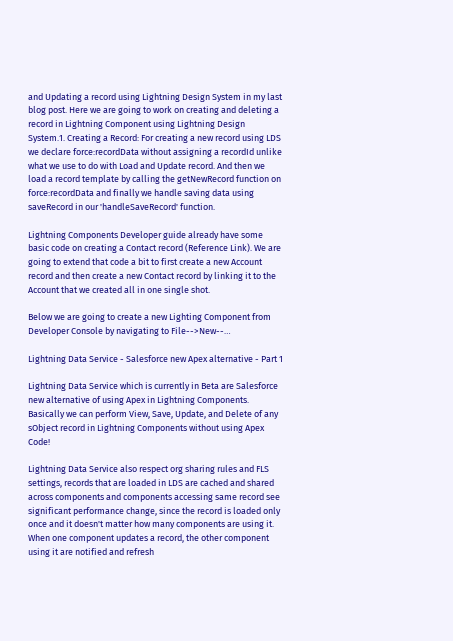and Updating a record using Lightning Design System in my last blog post. Here we are going to work on creating and deleting a record in Lightning Component using Lightning Design System.1. Creating a Record: For creating a new record using LDS we declare force:recordData without assigning a recordId unlike what we use to do with Load and Update record. And then we load a record template by calling the getNewRecord function on force:recordData and finally we handle saving data using saveRecord in our 'handleSaveRecord' function.

Lightning Components Developer guide already have some basic code on creating a Contact record (Reference Link). We are going to extend that code a bit to first create a new Account record and then create a new Contact record by linking it to the Account that we created all in one single shot.

Below we are going to create a new Lighting Component from Developer Console by navigating to File-->New--…

Lightning Data Service - Salesforce new Apex alternative - Part 1

Lightning Data Service which is currently in Beta are Salesforce new alternative of using Apex in Lightning Components. Basically we can perform View, Save, Update, and Delete of any sObject record in Lightning Components without using Apex Code!

Lightning Data Service also respect org sharing rules and FLS settings, records that are loaded in LDS are cached and shared across components and components accessing same record see significant performance change, since the record is loaded only once and it doesn't matter how many components are using it. When one component updates a record, the other component using it are notified and refresh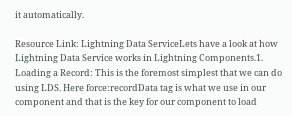it automatically.

Resource Link: Lightning Data ServiceLets have a look at how Lightning Data Service works in Lightning Components.1. Loading a Record: This is the foremost simplest that we can do using LDS. Here force:recordData tag is what we use in our component and that is the key for our component to load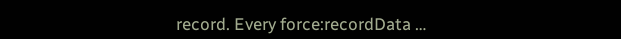record. Every force:recordData …